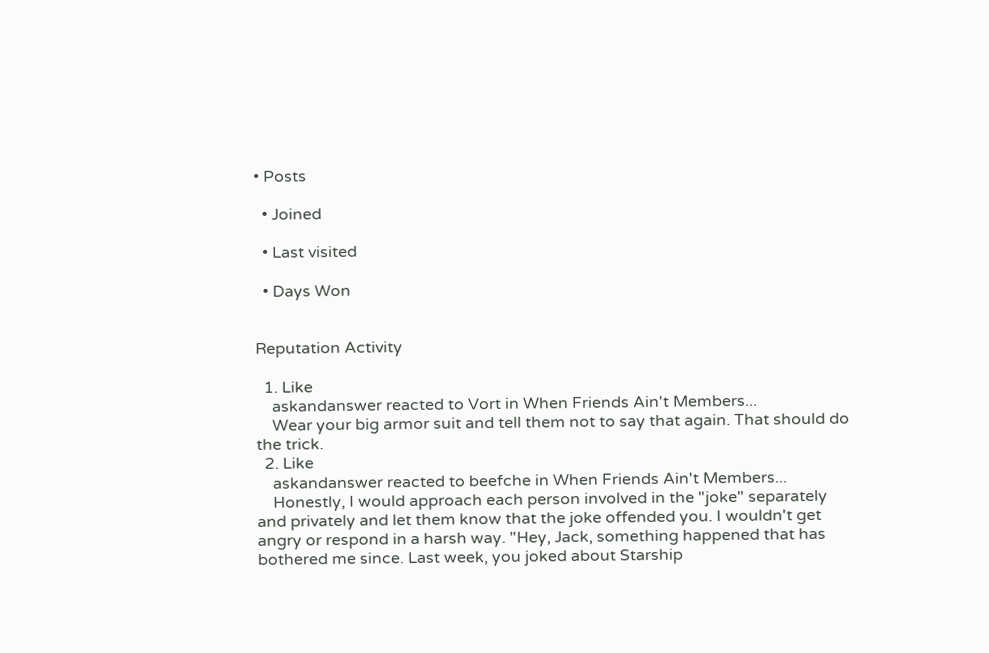• Posts

  • Joined

  • Last visited

  • Days Won


Reputation Activity

  1. Like
    askandanswer reacted to Vort in When Friends Ain't Members...
    Wear your big armor suit and tell them not to say that again. That should do the trick.
  2. Like
    askandanswer reacted to beefche in When Friends Ain't Members...
    Honestly, I would approach each person involved in the "joke" separately and privately and let them know that the joke offended you. I wouldn't get angry or respond in a harsh way. "Hey, Jack, something happened that has bothered me since. Last week, you joked about Starship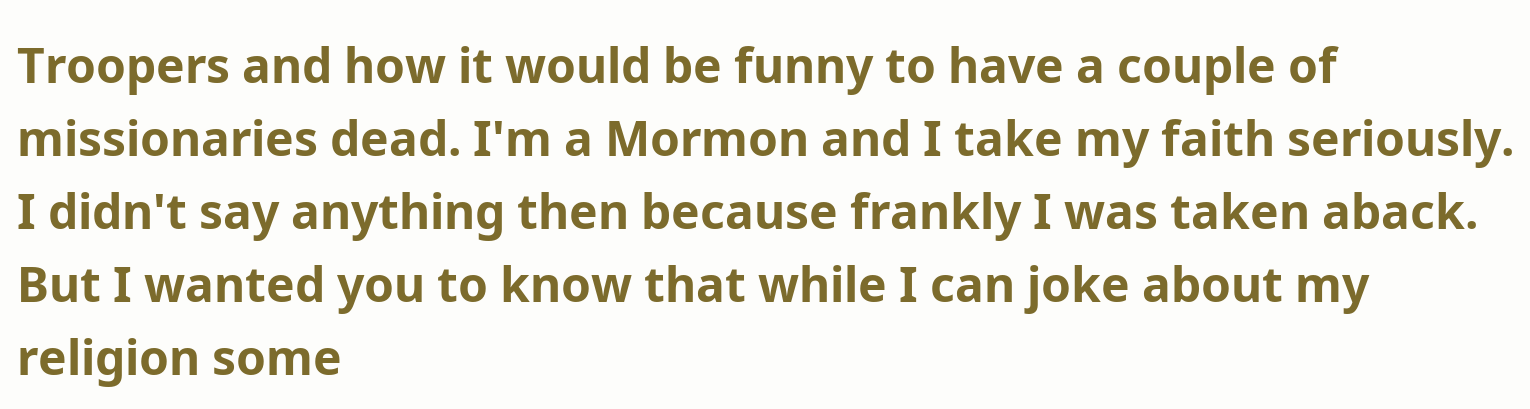Troopers and how it would be funny to have a couple of missionaries dead. I'm a Mormon and I take my faith seriously. I didn't say anything then because frankly I was taken aback. But I wanted you to know that while I can joke about my religion some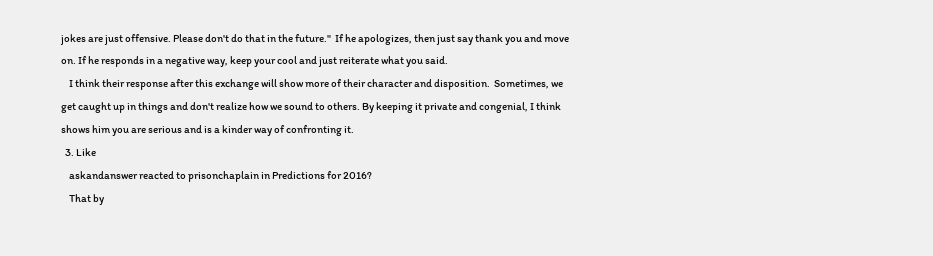jokes are just offensive. Please don't do that in the future."  If he apologizes, then just say thank you and move on. If he responds in a negative way, keep your cool and just reiterate what you said.
    I think their response after this exchange will show more of their character and disposition.  Sometimes, we get caught up in things and don't realize how we sound to others. By keeping it private and congenial, I think shows him you are serious and is a kinder way of confronting it.
  3. Like
    askandanswer reacted to prisonchaplain in Predictions for 2016?
    That by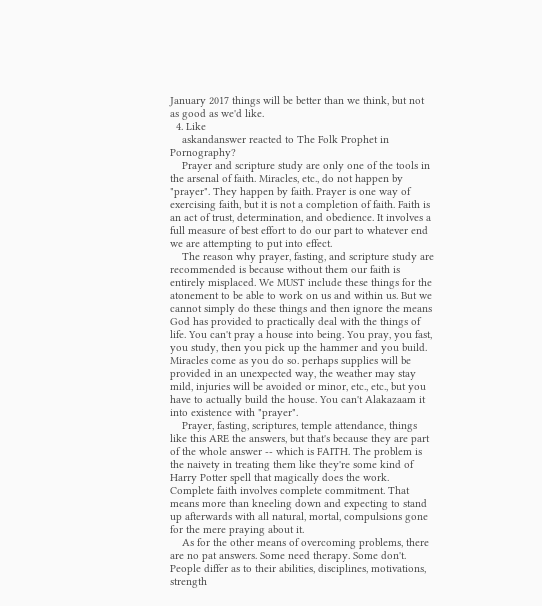January 2017 things will be better than we think, but not as good as we'd like.
  4. Like
    askandanswer reacted to The Folk Prophet in Pornography?
    Prayer and scripture study are only one of the tools in the arsenal of faith. Miracles, etc., do not happen by "prayer". They happen by faith. Prayer is one way of exercising faith, but it is not a completion of faith. Faith is an act of trust, determination, and obedience. It involves a full measure of best effort to do our part to whatever end we are attempting to put into effect.
    The reason why prayer, fasting, and scripture study are recommended is because without them our faith is entirely misplaced. We MUST include these things for the atonement to be able to work on us and within us. But we cannot simply do these things and then ignore the means God has provided to practically deal with the things of life. You can't pray a house into being. You pray, you fast, you study, then you pick up the hammer and you build. Miracles come as you do so. perhaps supplies will be provided in an unexpected way, the weather may stay mild, injuries will be avoided or minor, etc., etc., but you have to actually build the house. You can't Alakazaam it into existence with "prayer".
    Prayer, fasting, scriptures, temple attendance, things like this ARE the answers, but that's because they are part of the whole answer -- which is FAITH. The problem is the naivety in treating them like they're some kind of Harry Potter spell that magically does the work.  Complete faith involves complete commitment. That means more than kneeling down and expecting to stand up afterwards with all natural, mortal, compulsions gone for the mere praying about it.
    As for the other means of overcoming problems, there are no pat answers. Some need therapy. Some don't. People differ as to their abilities, disciplines, motivations, strength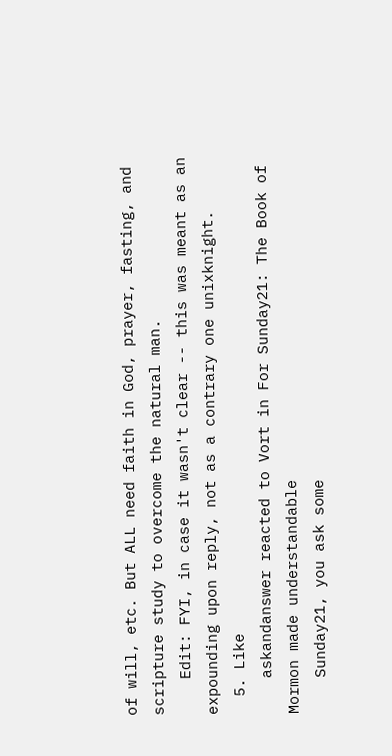of will, etc. But ALL need faith in God, prayer, fasting, and scripture study to overcome the natural man.
    Edit: FYI, in case it wasn't clear -- this was meant as an expounding upon reply, not as a contrary one unixknight.
  5. Like
    askandanswer reacted to Vort in For Sunday21: The Book of Mormon made understandable
    Sunday21, you ask some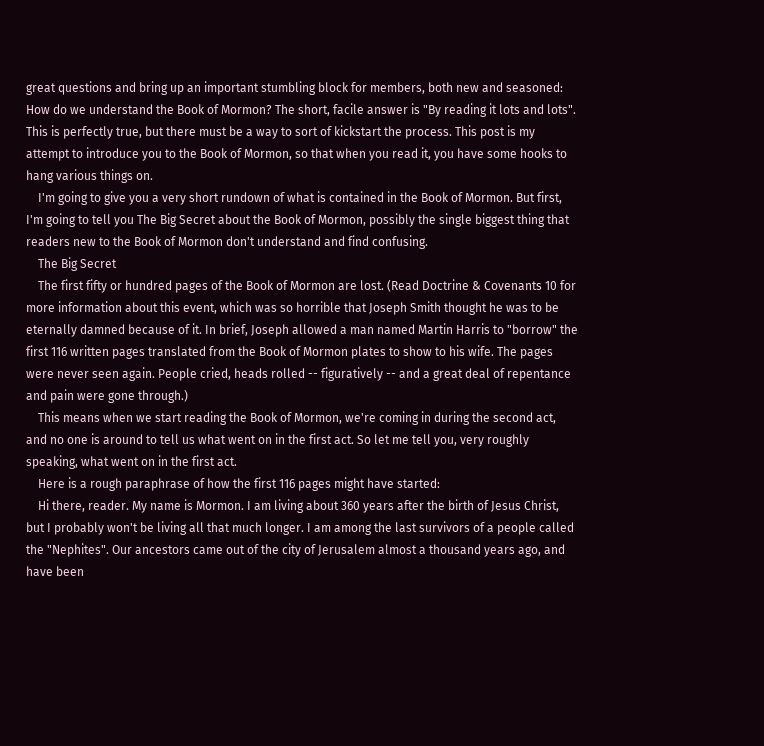great questions and bring up an important stumbling block for members, both new and seasoned: How do we understand the Book of Mormon? The short, facile answer is "By reading it lots and lots". This is perfectly true, but there must be a way to sort of kickstart the process. This post is my attempt to introduce you to the Book of Mormon, so that when you read it, you have some hooks to hang various things on.
    I'm going to give you a very short rundown of what is contained in the Book of Mormon. But first, I'm going to tell you The Big Secret about the Book of Mormon, possibly the single biggest thing that readers new to the Book of Mormon don't understand and find confusing.
    The Big Secret
    The first fifty or hundred pages of the Book of Mormon are lost. (Read Doctrine & Covenants 10 for more information about this event, which was so horrible that Joseph Smith thought he was to be eternally damned because of it. In brief, Joseph allowed a man named Martin Harris to "borrow" the first 116 written pages translated from the Book of Mormon plates to show to his wife. The pages were never seen again. People cried, heads rolled -- figuratively -- and a great deal of repentance and pain were gone through.)
    This means when we start reading the Book of Mormon, we're coming in during the second act, and no one is around to tell us what went on in the first act. So let me tell you, very roughly speaking, what went on in the first act.
    Here is a rough paraphrase of how the first 116 pages might have started:
    Hi there, reader. My name is Mormon. I am living about 360 years after the birth of Jesus Christ, but I probably won't be living all that much longer. I am among the last survivors of a people called the "Nephites". Our ancestors came out of the city of Jerusalem almost a thousand years ago, and have been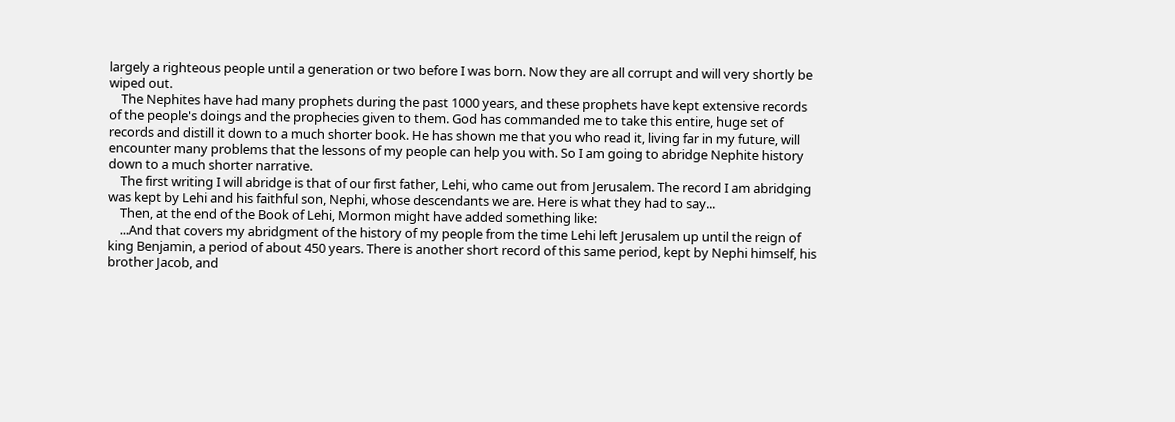largely a righteous people until a generation or two before I was born. Now they are all corrupt and will very shortly be wiped out.
    The Nephites have had many prophets during the past 1000 years, and these prophets have kept extensive records of the people's doings and the prophecies given to them. God has commanded me to take this entire, huge set of records and distill it down to a much shorter book. He has shown me that you who read it, living far in my future, will encounter many problems that the lessons of my people can help you with. So I am going to abridge Nephite history down to a much shorter narrative.
    The first writing I will abridge is that of our first father, Lehi, who came out from Jerusalem. The record I am abridging was kept by Lehi and his faithful son, Nephi, whose descendants we are. Here is what they had to say...
    Then, at the end of the Book of Lehi, Mormon might have added something like:
    ...And that covers my abridgment of the history of my people from the time Lehi left Jerusalem up until the reign of king Benjamin, a period of about 450 years. There is another short record of this same period, kept by Nephi himself, his brother Jacob, and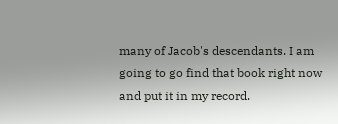many of Jacob's descendants. I am going to go find that book right now and put it in my record.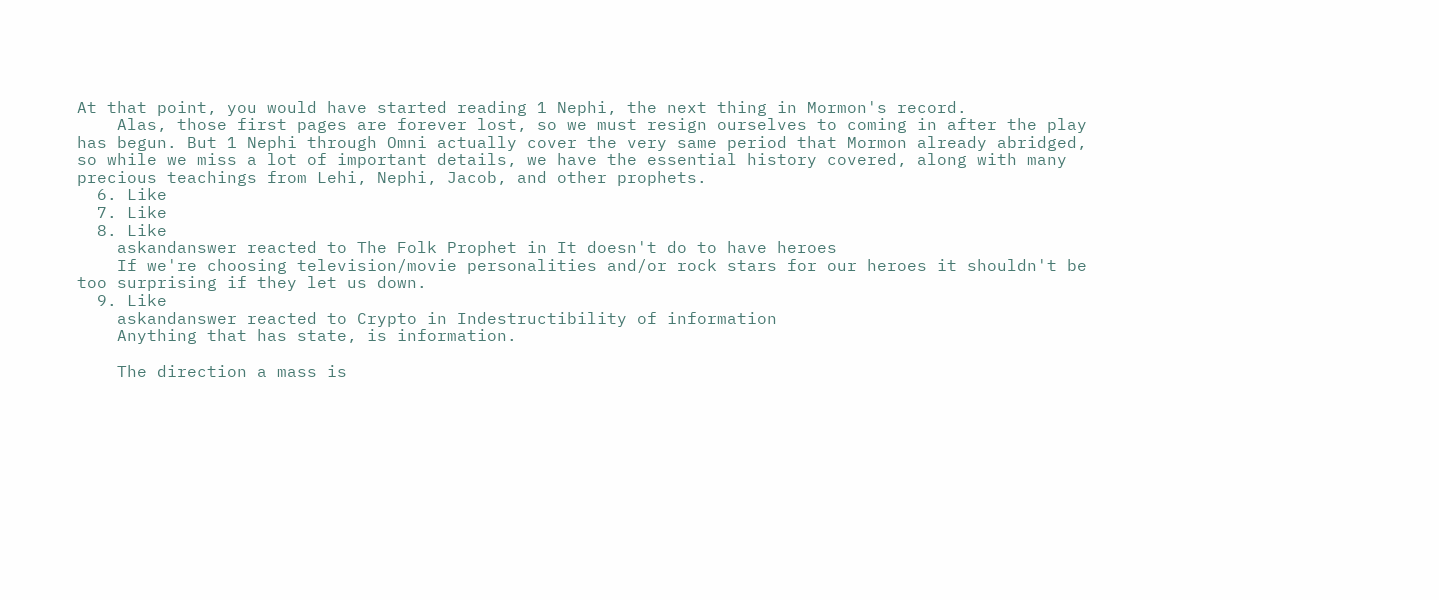At that point, you would have started reading 1 Nephi, the next thing in Mormon's record.
    Alas, those first pages are forever lost, so we must resign ourselves to coming in after the play has begun. But 1 Nephi through Omni actually cover the very same period that Mormon already abridged, so while we miss a lot of important details, we have the essential history covered, along with many precious teachings from Lehi, Nephi, Jacob, and other prophets.
  6. Like
  7. Like
  8. Like
    askandanswer reacted to The Folk Prophet in It doesn't do to have heroes
    If we're choosing television/movie personalities and/or rock stars for our heroes it shouldn't be too surprising if they let us down.
  9. Like
    askandanswer reacted to Crypto in Indestructibility of information
    Anything that has state, is information.

    The direction a mass is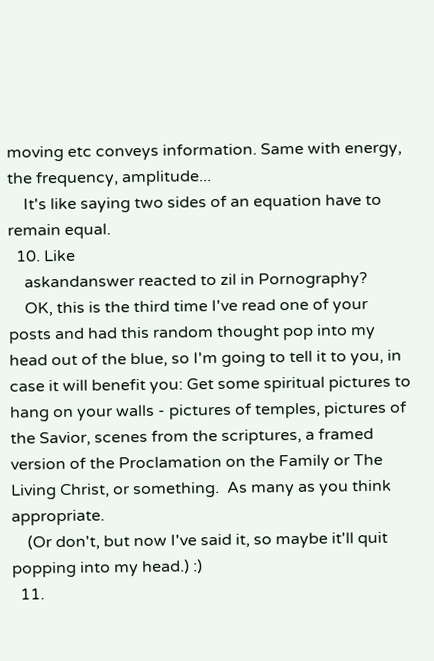moving etc conveys information. Same with energy, the frequency, amplitude...
    It's like saying two sides of an equation have to remain equal.
  10. Like
    askandanswer reacted to zil in Pornography?
    OK, this is the third time I've read one of your posts and had this random thought pop into my head out of the blue, so I'm going to tell it to you, in case it will benefit you: Get some spiritual pictures to hang on your walls - pictures of temples, pictures of the Savior, scenes from the scriptures, a framed version of the Proclamation on the Family or The Living Christ, or something.  As many as you think appropriate.
    (Or don't, but now I've said it, so maybe it'll quit popping into my head.) :)
  11.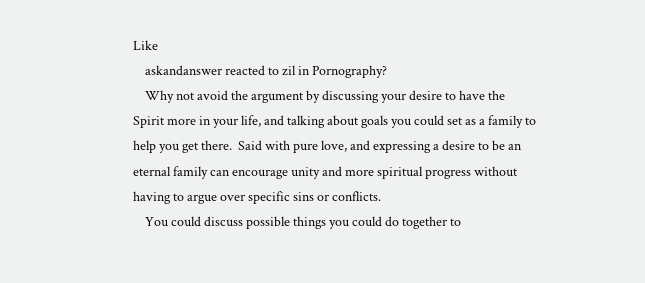Like
    askandanswer reacted to zil in Pornography?
    Why not avoid the argument by discussing your desire to have the Spirit more in your life, and talking about goals you could set as a family to help you get there.  Said with pure love, and expressing a desire to be an eternal family can encourage unity and more spiritual progress without having to argue over specific sins or conflicts.
    You could discuss possible things you could do together to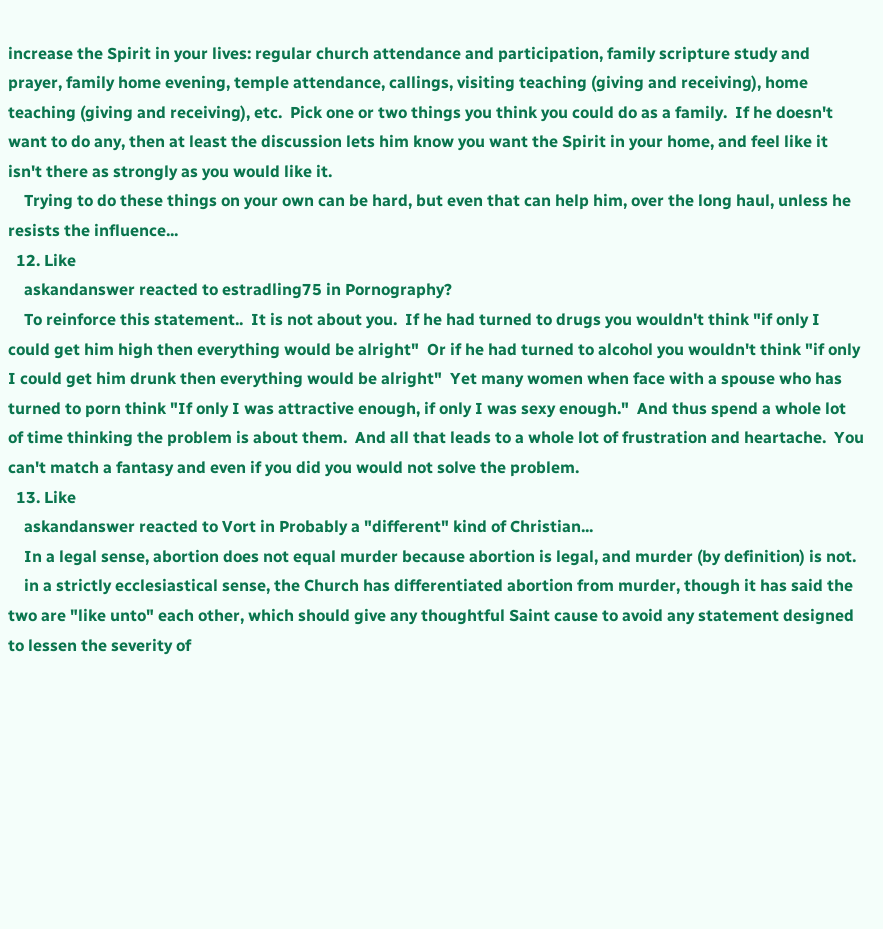increase the Spirit in your lives: regular church attendance and participation, family scripture study and prayer, family home evening, temple attendance, callings, visiting teaching (giving and receiving), home teaching (giving and receiving), etc.  Pick one or two things you think you could do as a family.  If he doesn't want to do any, then at least the discussion lets him know you want the Spirit in your home, and feel like it isn't there as strongly as you would like it.
    Trying to do these things on your own can be hard, but even that can help him, over the long haul, unless he resists the influence...
  12. Like
    askandanswer reacted to estradling75 in Pornography?
    To reinforce this statement..  It is not about you.  If he had turned to drugs you wouldn't think "if only I could get him high then everything would be alright"  Or if he had turned to alcohol you wouldn't think "if only I could get him drunk then everything would be alright"  Yet many women when face with a spouse who has turned to porn think "If only I was attractive enough, if only I was sexy enough."  And thus spend a whole lot of time thinking the problem is about them.  And all that leads to a whole lot of frustration and heartache.  You can't match a fantasy and even if you did you would not solve the problem.
  13. Like
    askandanswer reacted to Vort in Probably a "different" kind of Christian...
    In a legal sense, abortion does not equal murder because abortion is legal, and murder (by definition) is not.
    in a strictly ecclesiastical sense, the Church has differentiated abortion from murder, though it has said the two are "like unto" each other, which should give any thoughtful Saint cause to avoid any statement designed to lessen the severity of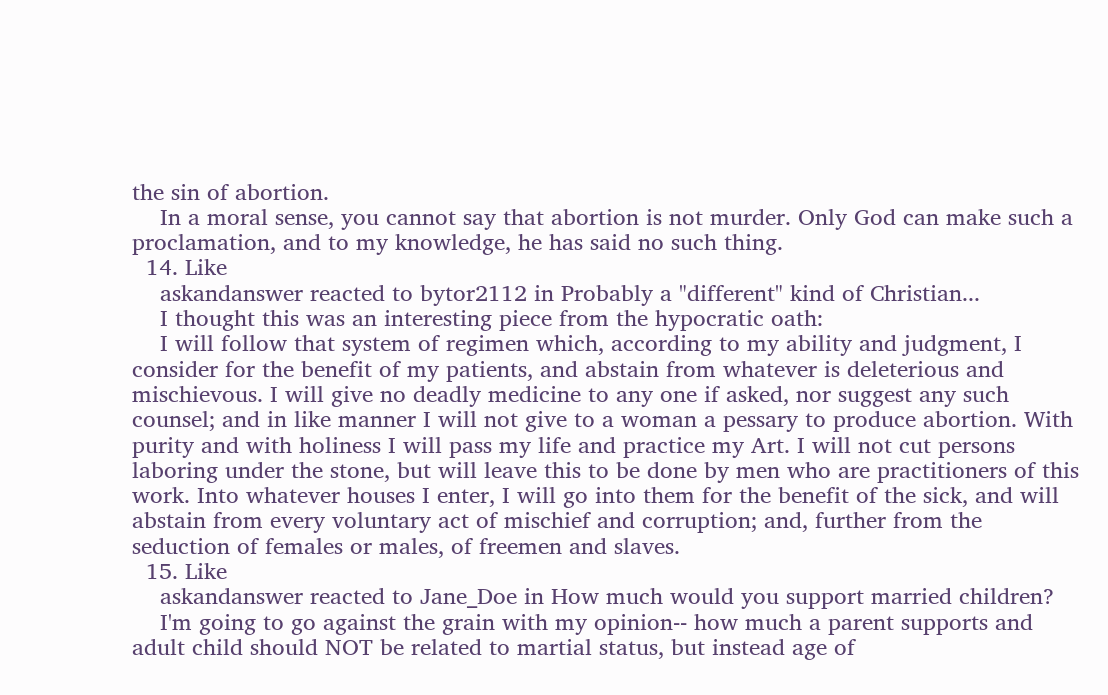the sin of abortion.
    In a moral sense, you cannot say that abortion is not murder. Only God can make such a proclamation, and to my knowledge, he has said no such thing.
  14. Like
    askandanswer reacted to bytor2112 in Probably a "different" kind of Christian...
    I thought this was an interesting piece from the hypocratic oath:
    I will follow that system of regimen which, according to my ability and judgment, I consider for the benefit of my patients, and abstain from whatever is deleterious and mischievous. I will give no deadly medicine to any one if asked, nor suggest any such counsel; and in like manner I will not give to a woman a pessary to produce abortion. With purity and with holiness I will pass my life and practice my Art. I will not cut persons laboring under the stone, but will leave this to be done by men who are practitioners of this work. Into whatever houses I enter, I will go into them for the benefit of the sick, and will abstain from every voluntary act of mischief and corruption; and, further from the seduction of females or males, of freemen and slaves.
  15. Like
    askandanswer reacted to Jane_Doe in How much would you support married children?
    I'm going to go against the grain with my opinion-- how much a parent supports and adult child should NOT be related to martial status, but instead age of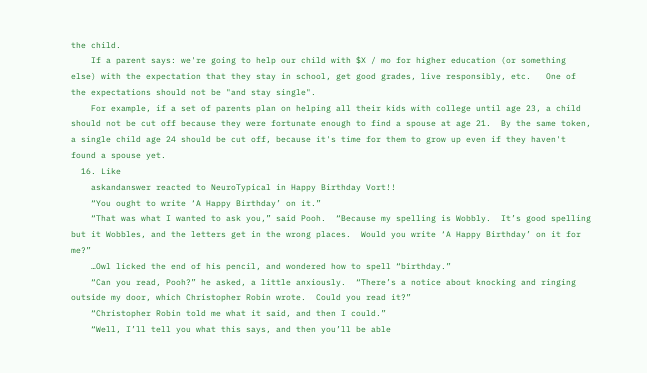the child.
    If a parent says: we're going to help our child with $X / mo for higher education (or something else) with the expectation that they stay in school, get good grades, live responsibly, etc.   One of the expectations should not be "and stay single".
    For example, if a set of parents plan on helping all their kids with college until age 23, a child should not be cut off because they were fortunate enough to find a spouse at age 21.  By the same token, a single child age 24 should be cut off, because it's time for them to grow up even if they haven't found a spouse yet.
  16. Like
    askandanswer reacted to NeuroTypical in Happy Birthday Vort!!
    “You ought to write ‘A Happy Birthday’ on it.”
    “That was what I wanted to ask you,” said Pooh.  “Because my spelling is Wobbly.  It’s good spelling but it Wobbles, and the letters get in the wrong places.  Would you write ‘A Happy Birthday’ on it for me?”
    …Owl licked the end of his pencil, and wondered how to spell “birthday.”
    “Can you read, Pooh?” he asked, a little anxiously.  “There’s a notice about knocking and ringing outside my door, which Christopher Robin wrote.  Could you read it?”
    “Christopher Robin told me what it said, and then I could.”
    “Well, I’ll tell you what this says, and then you’ll be able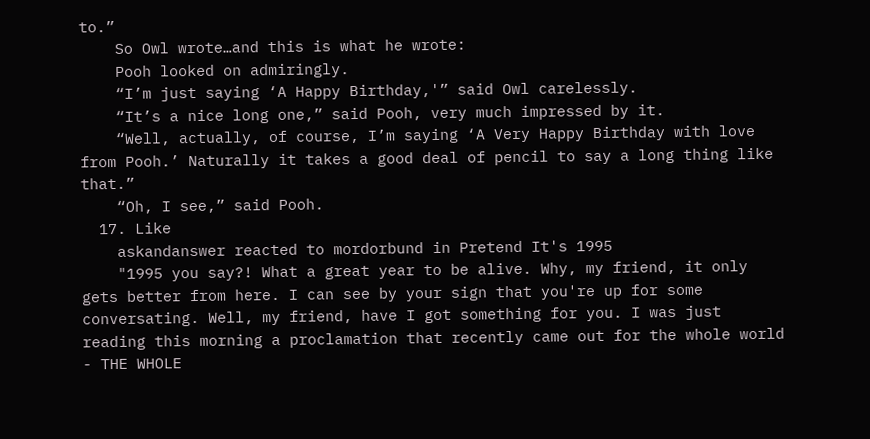to.”
    So Owl wrote…and this is what he wrote:
    Pooh looked on admiringly.
    “I’m just saying ‘A Happy Birthday,'” said Owl carelessly.
    “It’s a nice long one,” said Pooh, very much impressed by it.
    “Well, actually, of course, I’m saying ‘A Very Happy Birthday with love from Pooh.’ Naturally it takes a good deal of pencil to say a long thing like that.”
    “Oh, I see,” said Pooh.
  17. Like
    askandanswer reacted to mordorbund in Pretend It's 1995
    "1995 you say?! What a great year to be alive. Why, my friend, it only gets better from here. I can see by your sign that you're up for some conversating. Well, my friend, have I got something for you. I was just reading this morning a proclamation that recently came out for the whole world - THE WHOLE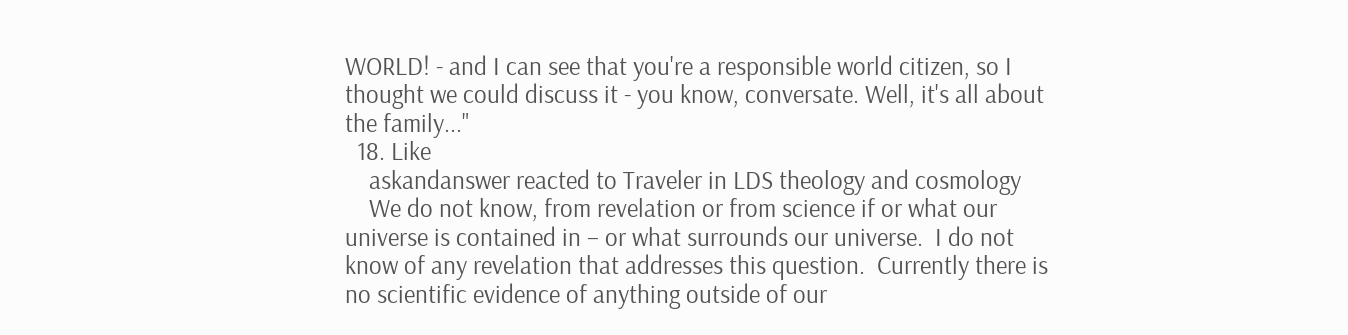WORLD! - and I can see that you're a responsible world citizen, so I thought we could discuss it - you know, conversate. Well, it's all about the family..."
  18. Like
    askandanswer reacted to Traveler in LDS theology and cosmology
    We do not know, from revelation or from science if or what our universe is contained in – or what surrounds our universe.  I do not know of any revelation that addresses this question.  Currently there is no scientific evidence of anything outside of our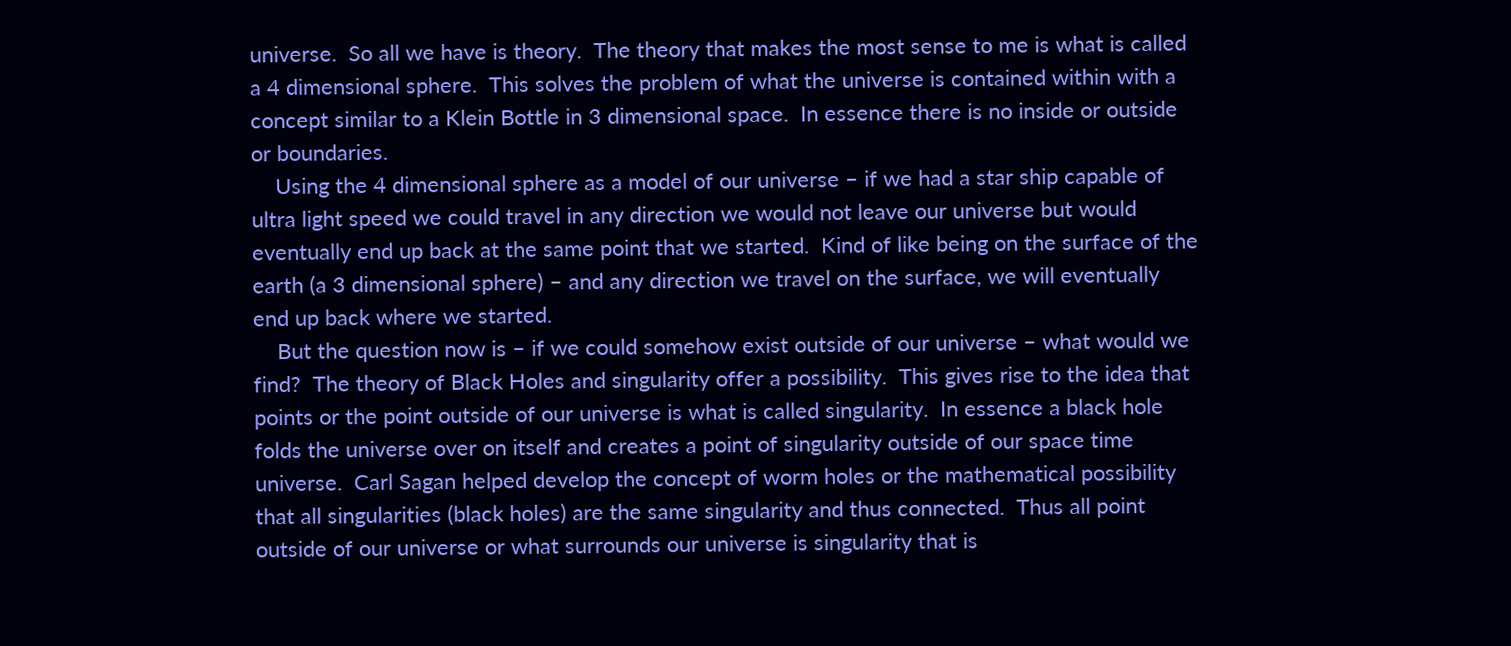universe.  So all we have is theory.  The theory that makes the most sense to me is what is called a 4 dimensional sphere.  This solves the problem of what the universe is contained within with a concept similar to a Klein Bottle in 3 dimensional space.  In essence there is no inside or outside or boundaries.
    Using the 4 dimensional sphere as a model of our universe – if we had a star ship capable of ultra light speed we could travel in any direction we would not leave our universe but would eventually end up back at the same point that we started.  Kind of like being on the surface of the earth (a 3 dimensional sphere) – and any direction we travel on the surface, we will eventually end up back where we started.
    But the question now is – if we could somehow exist outside of our universe – what would we find?  The theory of Black Holes and singularity offer a possibility.  This gives rise to the idea that points or the point outside of our universe is what is called singularity.  In essence a black hole folds the universe over on itself and creates a point of singularity outside of our space time universe.  Carl Sagan helped develop the concept of worm holes or the mathematical possibility that all singularities (black holes) are the same singularity and thus connected.  Thus all point outside of our universe or what surrounds our universe is singularity that is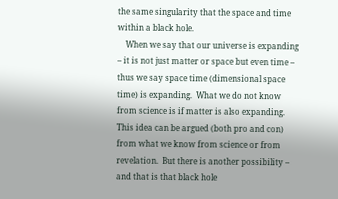the same singularity that the space and time within a black hole.
    When we say that our universe is expanding – it is not just matter or space but even time – thus we say space time (dimensional space time) is expanding.  What we do not know from science is if matter is also expanding.  This idea can be argued (both pro and con) from what we know from science or from revelation.  But there is another possibility – and that is that black hole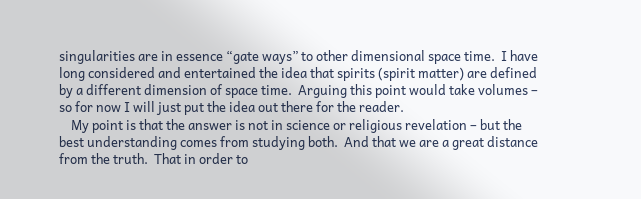singularities are in essence “gate ways” to other dimensional space time.  I have long considered and entertained the idea that spirits (spirit matter) are defined by a different dimension of space time.  Arguing this point would take volumes – so for now I will just put the idea out there for the reader.
    My point is that the answer is not in science or religious revelation – but the best understanding comes from studying both.  And that we are a great distance from the truth.  That in order to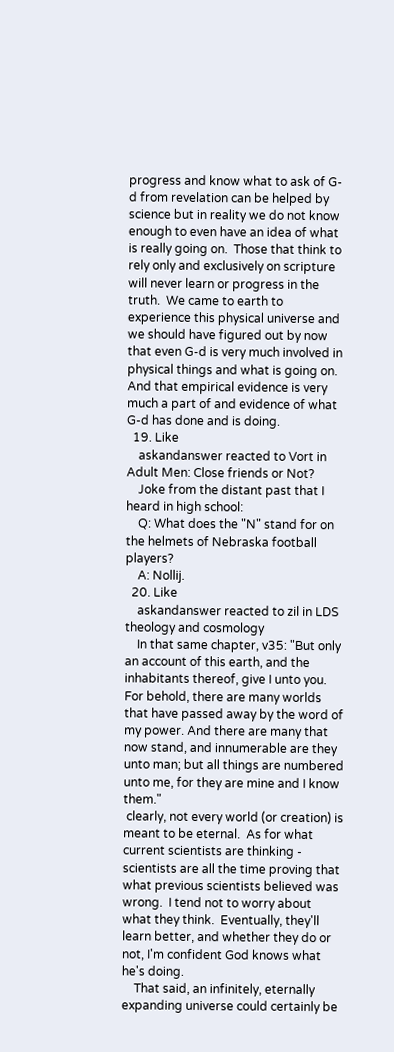progress and know what to ask of G-d from revelation can be helped by science but in reality we do not know enough to even have an idea of what is really going on.  Those that think to rely only and exclusively on scripture will never learn or progress in the truth.  We came to earth to experience this physical universe and we should have figured out by now that even G-d is very much involved in physical things and what is going on.  And that empirical evidence is very much a part of and evidence of what G-d has done and is doing.
  19. Like
    askandanswer reacted to Vort in Adult Men: Close friends or Not?
    Joke from the distant past that I heard in high school:
    Q: What does the "N" stand for on the helmets of Nebraska football players?
    A: Nollij.
  20. Like
    askandanswer reacted to zil in LDS theology and cosmology
    In that same chapter, v35: "But only an account of this earth, and the inhabitants thereof, give I unto you. For behold, there are many worlds that have passed away by the word of my power. And there are many that now stand, and innumerable are they unto man; but all things are numbered unto me, for they are mine and I know them."
 clearly, not every world (or creation) is meant to be eternal.  As for what current scientists are thinking - scientists are all the time proving that what previous scientists believed was wrong.  I tend not to worry about what they think.  Eventually, they'll learn better, and whether they do or not, I'm confident God knows what he's doing.
    That said, an infinitely, eternally expanding universe could certainly be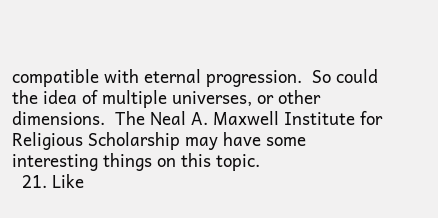compatible with eternal progression.  So could the idea of multiple universes, or other dimensions.  The Neal A. Maxwell Institute for Religious Scholarship may have some interesting things on this topic.
  21. Like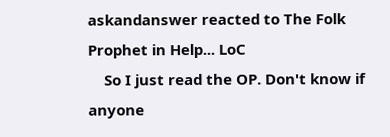askandanswer reacted to The Folk Prophet in Help... LoC
    So I just read the OP. Don't know if anyone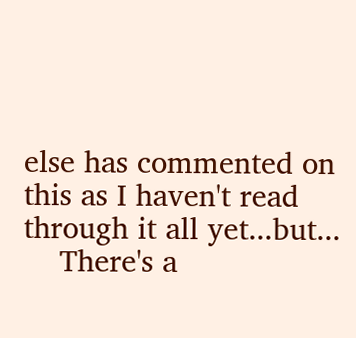else has commented on this as I haven't read through it all yet...but...
    There's a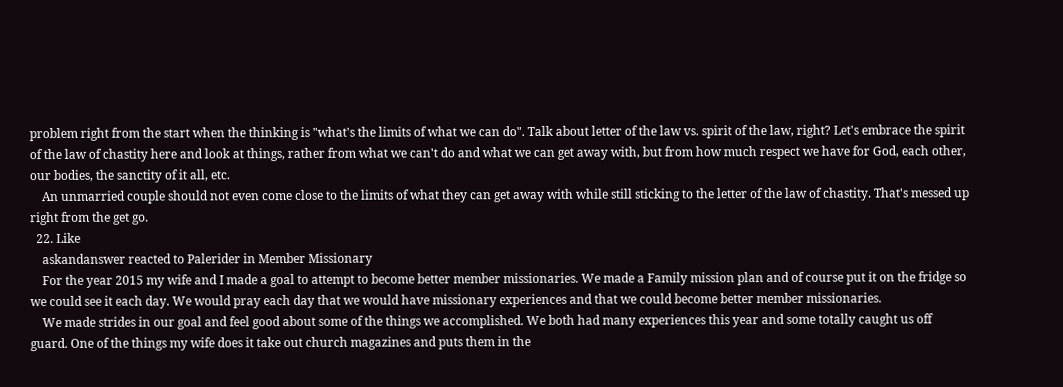problem right from the start when the thinking is "what's the limits of what we can do". Talk about letter of the law vs. spirit of the law, right? Let's embrace the spirit of the law of chastity here and look at things, rather from what we can't do and what we can get away with, but from how much respect we have for God, each other, our bodies, the sanctity of it all, etc.
    An unmarried couple should not even come close to the limits of what they can get away with while still sticking to the letter of the law of chastity. That's messed up right from the get go.
  22. Like
    askandanswer reacted to Palerider in Member Missionary
    For the year 2015 my wife and I made a goal to attempt to become better member missionaries. We made a Family mission plan and of course put it on the fridge so we could see it each day. We would pray each day that we would have missionary experiences and that we could become better member missionaries.
    We made strides in our goal and feel good about some of the things we accomplished. We both had many experiences this year and some totally caught us off guard. One of the things my wife does it take out church magazines and puts them in the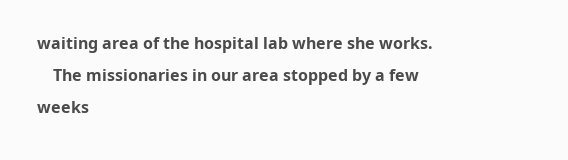waiting area of the hospital lab where she works.
    The missionaries in our area stopped by a few weeks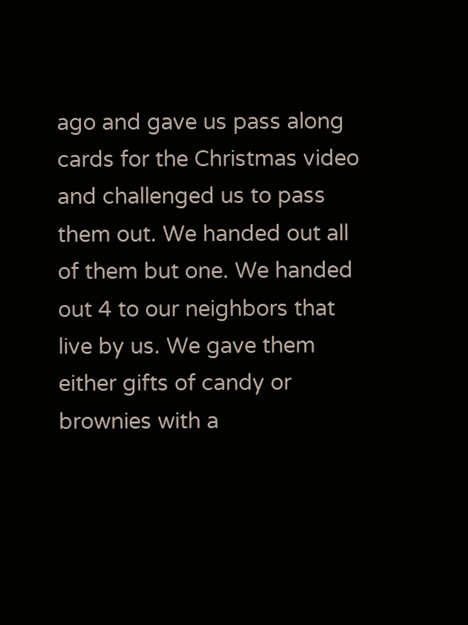ago and gave us pass along cards for the Christmas video and challenged us to pass them out. We handed out all of them but one. We handed out 4 to our neighbors that live by us. We gave them either gifts of candy or brownies with a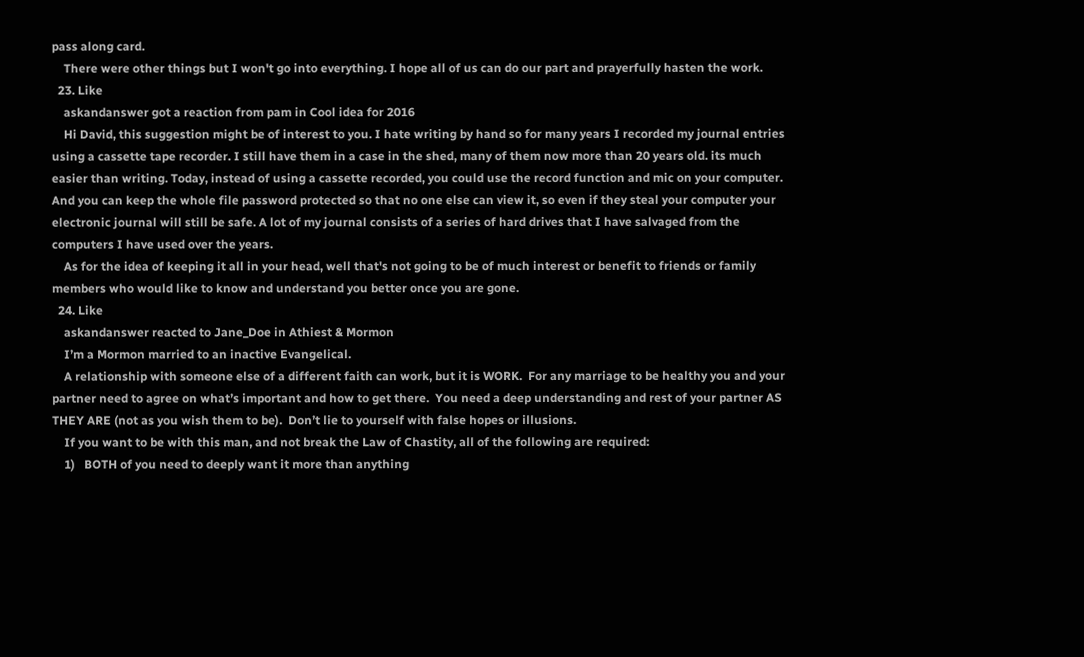pass along card.
    There were other things but I won't go into everything. I hope all of us can do our part and prayerfully hasten the work.
  23. Like
    askandanswer got a reaction from pam in Cool idea for 2016
    Hi David, this suggestion might be of interest to you. I hate writing by hand so for many years I recorded my journal entries using a cassette tape recorder. I still have them in a case in the shed, many of them now more than 20 years old. its much easier than writing. Today, instead of using a cassette recorded, you could use the record function and mic on your computer. And you can keep the whole file password protected so that no one else can view it, so even if they steal your computer your electronic journal will still be safe. A lot of my journal consists of a series of hard drives that I have salvaged from the computers I have used over the years.
    As for the idea of keeping it all in your head, well that's not going to be of much interest or benefit to friends or family members who would like to know and understand you better once you are gone.
  24. Like
    askandanswer reacted to Jane_Doe in Athiest & Mormon
    I’m a Mormon married to an inactive Evangelical.
    A relationship with someone else of a different faith can work, but it is WORK.  For any marriage to be healthy you and your partner need to agree on what’s important and how to get there.  You need a deep understanding and rest of your partner AS THEY ARE (not as you wish them to be).  Don’t lie to yourself with false hopes or illusions.
    If you want to be with this man, and not break the Law of Chastity, all of the following are required:
    1)   BOTH of you need to deeply want it more than anything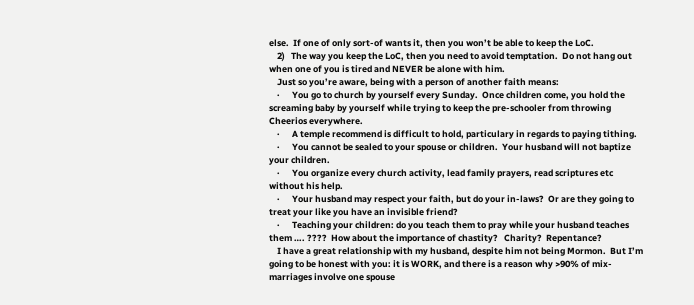else.  If one of only sort-of wants it, then you won’t be able to keep the LoC.
    2)   The way you keep the LoC, then you need to avoid temptation.  Do not hang out when one of you is tired and NEVER be alone with him.
    Just so you’re aware, being with a person of another faith means:
    ·      You go to church by yourself every Sunday.  Once children come, you hold the screaming baby by yourself while trying to keep the pre-schooler from throwing Cheerios everywhere.
    ·      A temple recommend is difficult to hold, particulary in regards to paying tithing.
    ·      You cannot be sealed to your spouse or children.  Your husband will not baptize your children.
    ·      You organize every church activity, lead family prayers, read scriptures etc without his help.
    ·      Your husband may respect your faith, but do your in-laws?  Or are they going to treat your like you have an invisible friend?
    ·      Teaching your children: do you teach them to pray while your husband teaches them …. ????  How about the importance of chastity?   Charity?  Repentance?
    I have a great relationship with my husband, despite him not being Mormon.  But I’m going to be honest with you: it is WORK, and there is a reason why >90% of mix-marriages involve one spouse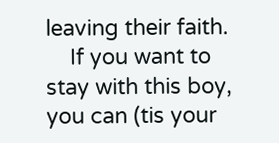leaving their faith.
    If you want to stay with this boy, you can (tis your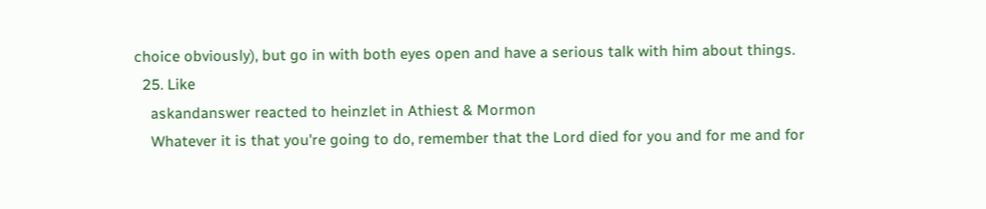choice obviously), but go in with both eyes open and have a serious talk with him about things.
  25. Like
    askandanswer reacted to heinzlet in Athiest & Mormon
    Whatever it is that you're going to do, remember that the Lord died for you and for me and for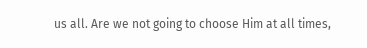us all. Are we not going to choose Him at all times,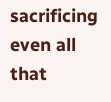sacrificing even all that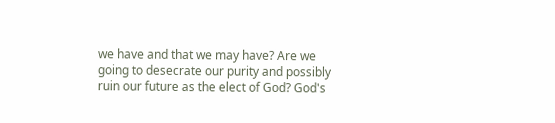we have and that we may have? Are we going to desecrate our purity and possibly ruin our future as the elect of God? God's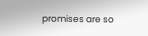promises are so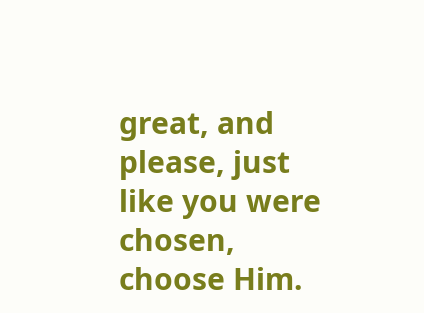great, and please, just like you were chosen, choose Him.